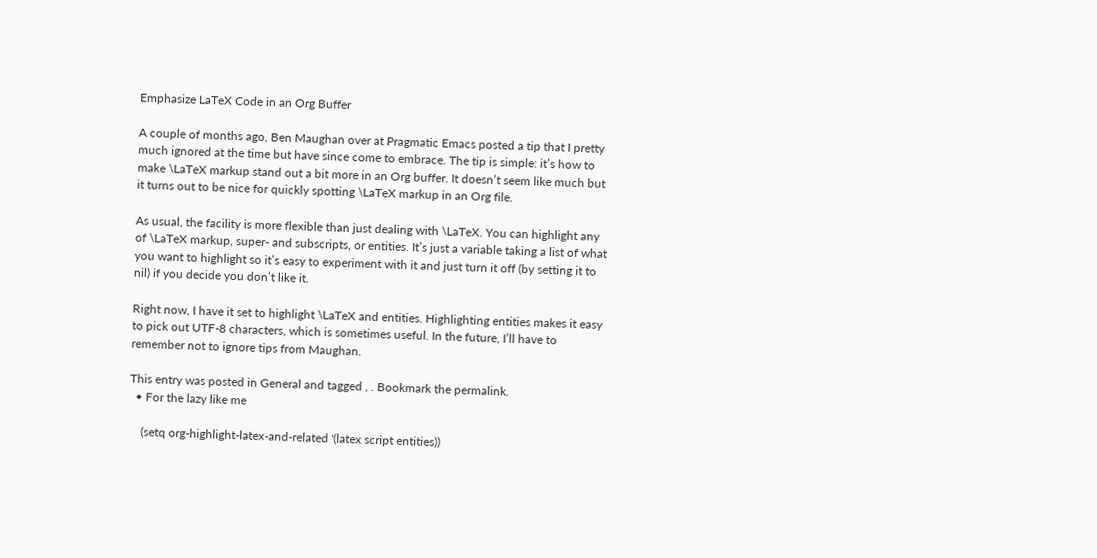Emphasize LaTeX Code in an Org Buffer

A couple of months ago, Ben Maughan over at Pragmatic Emacs posted a tip that I pretty much ignored at the time but have since come to embrace. The tip is simple: it’s how to make \LaTeX markup stand out a bit more in an Org buffer. It doesn’t seem like much but it turns out to be nice for quickly spotting \LaTeX markup in an Org file.

As usual, the facility is more flexible than just dealing with \LaTeX. You can highlight any of \LaTeX markup, super- and subscripts, or entities. It’s just a variable taking a list of what you want to highlight so it’s easy to experiment with it and just turn it off (by setting it to nil) if you decide you don’t like it.

Right now, I have it set to highlight \LaTeX and entities. Highlighting entities makes it easy to pick out UTF-8 characters, which is sometimes useful. In the future, I’ll have to remember not to ignore tips from Maughan.

This entry was posted in General and tagged , . Bookmark the permalink.
  • For the lazy like me

    (setq org-highlight-latex-and-related '(latex script entities))